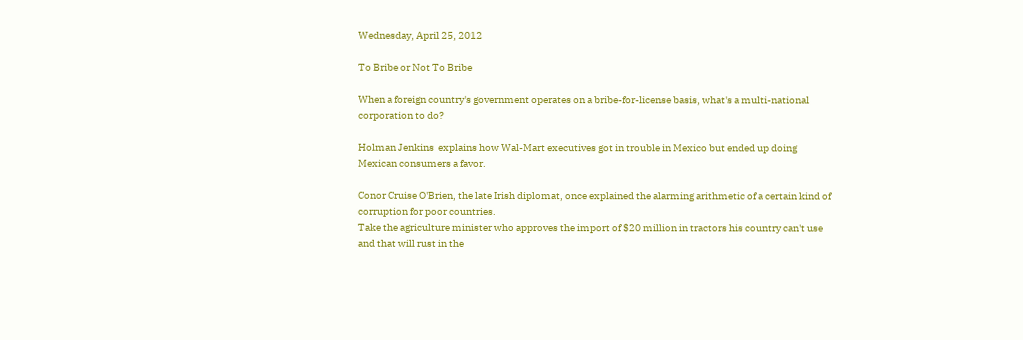Wednesday, April 25, 2012

To Bribe or Not To Bribe

When a foreign country's government operates on a bribe-for-license basis, what's a multi-national corporation to do?

Holman Jenkins  explains how Wal-Mart executives got in trouble in Mexico but ended up doing Mexican consumers a favor.

Conor Cruise O'Brien, the late Irish diplomat, once explained the alarming arithmetic of a certain kind of corruption for poor countries.
Take the agriculture minister who approves the import of $20 million in tractors his country can't use and that will rust in the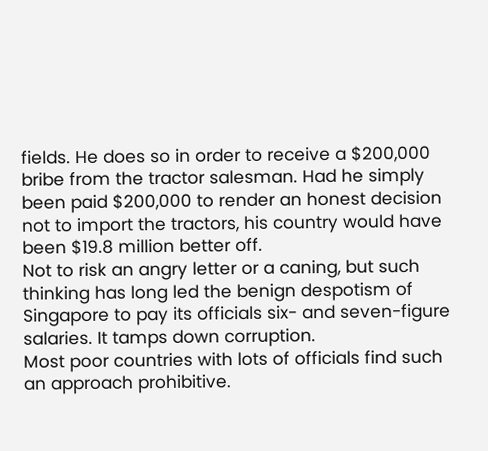fields. He does so in order to receive a $200,000 bribe from the tractor salesman. Had he simply been paid $200,000 to render an honest decision not to import the tractors, his country would have been $19.8 million better off.
Not to risk an angry letter or a caning, but such thinking has long led the benign despotism of Singapore to pay its officials six- and seven-figure salaries. It tamps down corruption.
Most poor countries with lots of officials find such an approach prohibitive.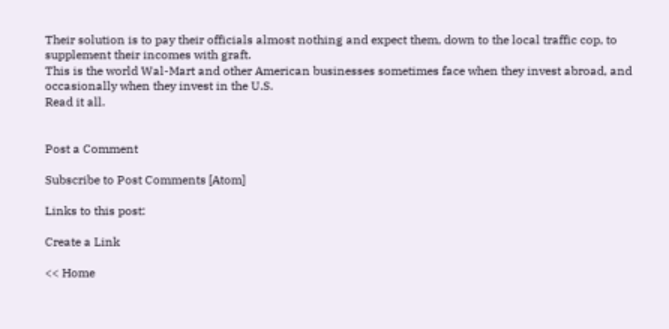Their solution is to pay their officials almost nothing and expect them, down to the local traffic cop, to supplement their incomes with graft.
This is the world Wal-Mart and other American businesses sometimes face when they invest abroad, and occasionally when they invest in the U.S.
Read it all.


Post a Comment

Subscribe to Post Comments [Atom]

Links to this post:

Create a Link

<< Home